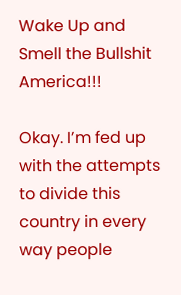Wake Up and Smell the Bullshit America!!!

Okay. I’m fed up with the attempts to divide this country in every way people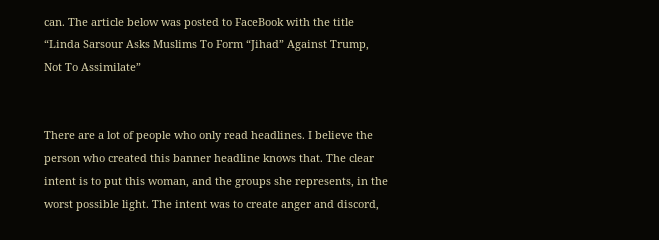can. The article below was posted to FaceBook with the title “Linda Sarsour Asks Muslims To Form “Jihad” Against Trump, Not To Assimilate”


There are a lot of people who only read headlines. I believe the person who created this banner headline knows that. The clear intent is to put this woman, and the groups she represents, in the worst possible light. The intent was to create anger and discord,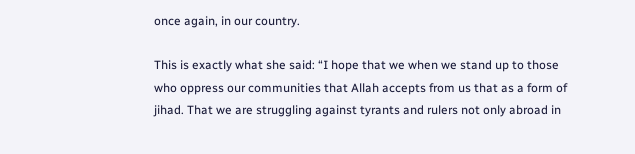once again, in our country.

This is exactly what she said: “I hope that we when we stand up to those who oppress our communities that Allah accepts from us that as a form of jihad. That we are struggling against tyrants and rulers not only abroad in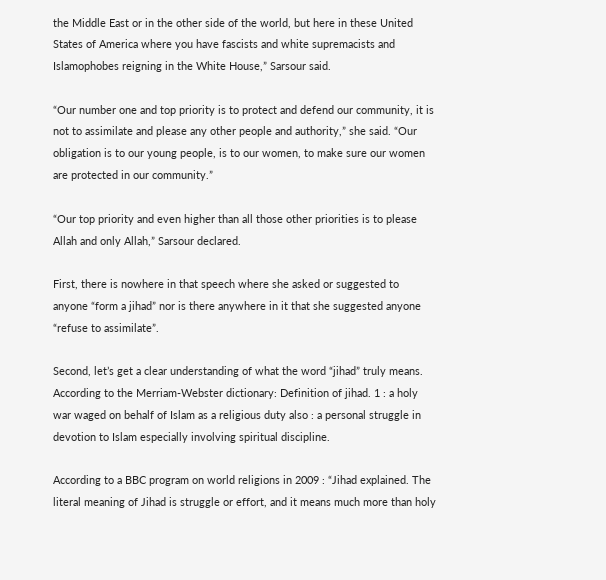the Middle East or in the other side of the world, but here in these United States of America where you have fascists and white supremacists and Islamophobes reigning in the White House,” Sarsour said.

“Our number one and top priority is to protect and defend our community, it is not to assimilate and please any other people and authority,” she said. “Our obligation is to our young people, is to our women, to make sure our women are protected in our community.”

“Our top priority and even higher than all those other priorities is to please Allah and only Allah,” Sarsour declared.

First, there is nowhere in that speech where she asked or suggested to anyone “form a jihad” nor is there anywhere in it that she suggested anyone “refuse to assimilate”.

Second, let’s get a clear understanding of what the word “jihad” truly means. According to the Merriam-Webster dictionary: Definition of jihad. 1 : a holy war waged on behalf of Islam as a religious duty also : a personal struggle in devotion to Islam especially involving spiritual discipline.

According to a BBC program on world religions in 2009 : “Jihad explained. The literal meaning of Jihad is struggle or effort, and it means much more than holy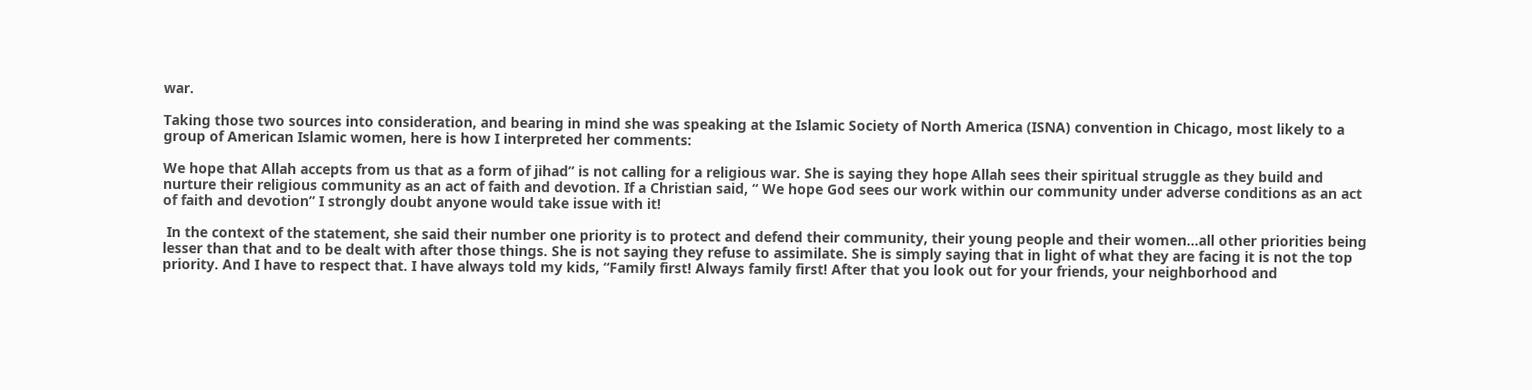war.

Taking those two sources into consideration, and bearing in mind she was speaking at the Islamic Society of North America (ISNA) convention in Chicago, most likely to a group of American Islamic women, here is how I interpreted her comments:

We hope that Allah accepts from us that as a form of jihad” is not calling for a religious war. She is saying they hope Allah sees their spiritual struggle as they build and nurture their religious community as an act of faith and devotion. If a Christian said, “ We hope God sees our work within our community under adverse conditions as an act of faith and devotion” I strongly doubt anyone would take issue with it!

 In the context of the statement, she said their number one priority is to protect and defend their community, their young people and their women…all other priorities being lesser than that and to be dealt with after those things. She is not saying they refuse to assimilate. She is simply saying that in light of what they are facing it is not the top priority. And I have to respect that. I have always told my kids, “Family first! Always family first! After that you look out for your friends, your neighborhood and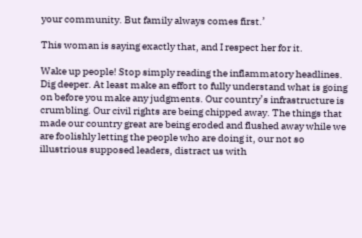your community. But family always comes first.’

This woman is saying exactly that, and I respect her for it.

Wake up people! Stop simply reading the inflammatory headlines. Dig deeper. At least make an effort to fully understand what is going on before you make any judgments. Our country’s infrastructure is crumbling. Our civil rights are being chipped away. The things that made our country great are being eroded and flushed away while we are foolishly letting the people who are doing it, our not so illustrious supposed leaders, distract us with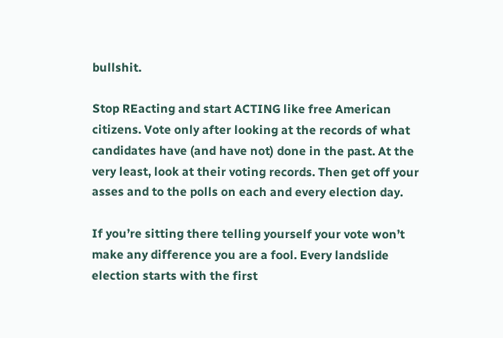bullshit.

Stop REacting and start ACTING like free American citizens. Vote only after looking at the records of what candidates have (and have not) done in the past. At the very least, look at their voting records. Then get off your asses and to the polls on each and every election day.

If you’re sitting there telling yourself your vote won’t make any difference you are a fool. Every landslide election starts with the first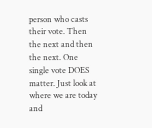person who casts their vote. Then the next and then the next. One single vote DOES matter. Just look at where we are today and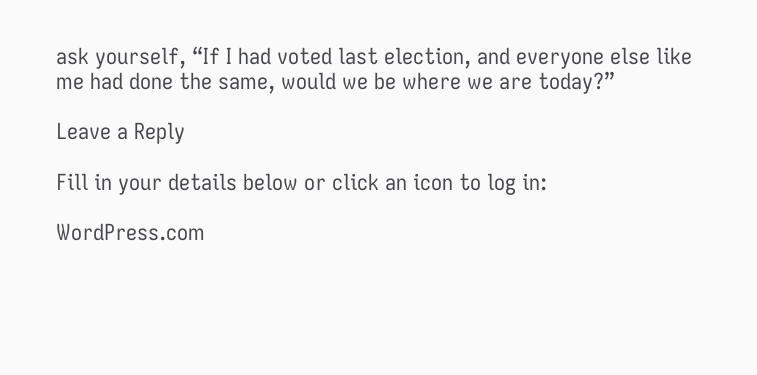ask yourself, “If I had voted last election, and everyone else like me had done the same, would we be where we are today?”

Leave a Reply

Fill in your details below or click an icon to log in:

WordPress.com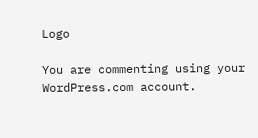Logo

You are commenting using your WordPress.com account.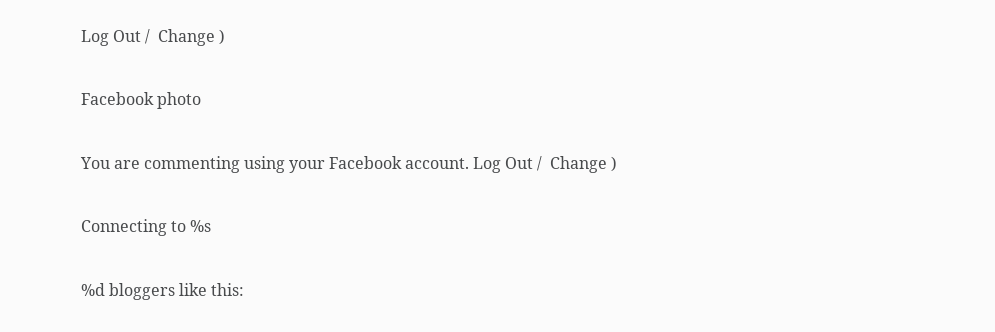Log Out /  Change )

Facebook photo

You are commenting using your Facebook account. Log Out /  Change )

Connecting to %s

%d bloggers like this: